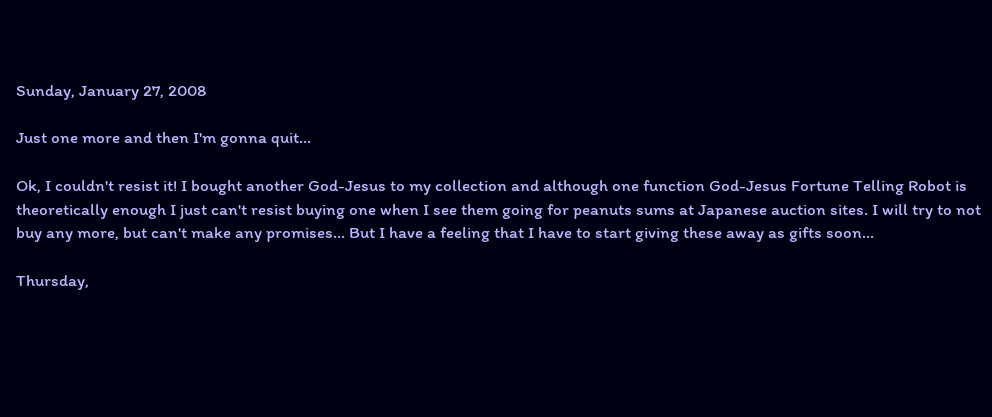Sunday, January 27, 2008

Just one more and then I'm gonna quit...

Ok, I couldn't resist it! I bought another God-Jesus to my collection and although one function God-Jesus Fortune Telling Robot is theoretically enough I just can't resist buying one when I see them going for peanuts sums at Japanese auction sites. I will try to not buy any more, but can't make any promises... But I have a feeling that I have to start giving these away as gifts soon...

Thursday,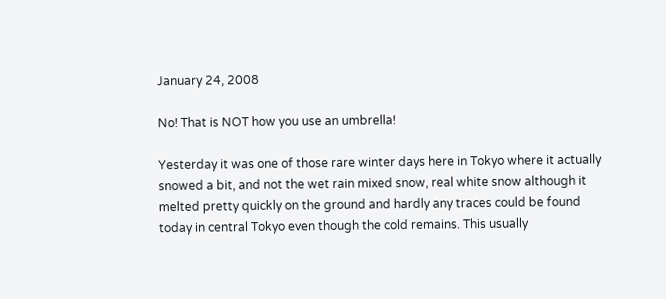January 24, 2008

No! That is NOT how you use an umbrella!

Yesterday it was one of those rare winter days here in Tokyo where it actually snowed a bit, and not the wet rain mixed snow, real white snow although it melted pretty quickly on the ground and hardly any traces could be found today in central Tokyo even though the cold remains. This usually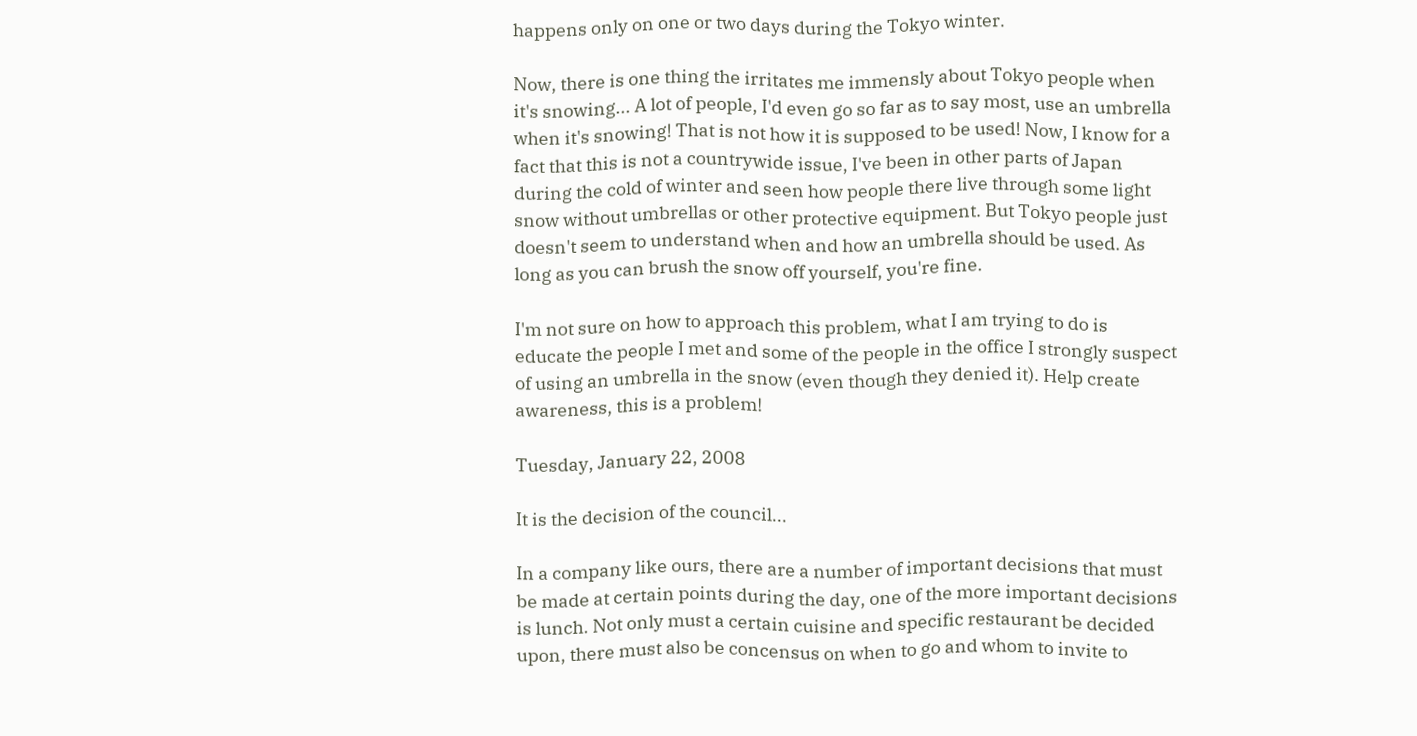happens only on one or two days during the Tokyo winter.

Now, there is one thing the irritates me immensly about Tokyo people when it's snowing... A lot of people, I'd even go so far as to say most, use an umbrella when it's snowing! That is not how it is supposed to be used! Now, I know for a fact that this is not a countrywide issue, I've been in other parts of Japan during the cold of winter and seen how people there live through some light snow without umbrellas or other protective equipment. But Tokyo people just doesn't seem to understand when and how an umbrella should be used. As long as you can brush the snow off yourself, you're fine.

I'm not sure on how to approach this problem, what I am trying to do is educate the people I met and some of the people in the office I strongly suspect of using an umbrella in the snow (even though they denied it). Help create awareness, this is a problem!

Tuesday, January 22, 2008

It is the decision of the council...

In a company like ours, there are a number of important decisions that must be made at certain points during the day, one of the more important decisions is lunch. Not only must a certain cuisine and specific restaurant be decided upon, there must also be concensus on when to go and whom to invite to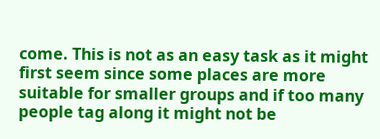come. This is not as an easy task as it might first seem since some places are more suitable for smaller groups and if too many people tag along it might not be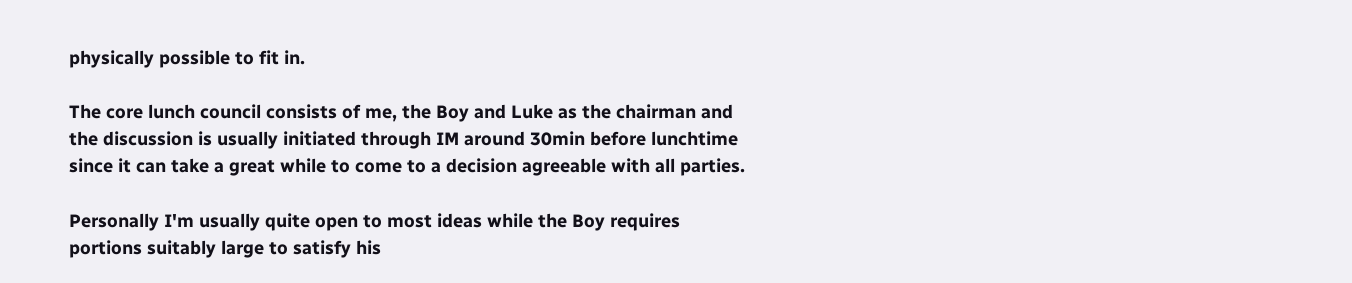physically possible to fit in.

The core lunch council consists of me, the Boy and Luke as the chairman and the discussion is usually initiated through IM around 30min before lunchtime since it can take a great while to come to a decision agreeable with all parties.

Personally I'm usually quite open to most ideas while the Boy requires portions suitably large to satisfy his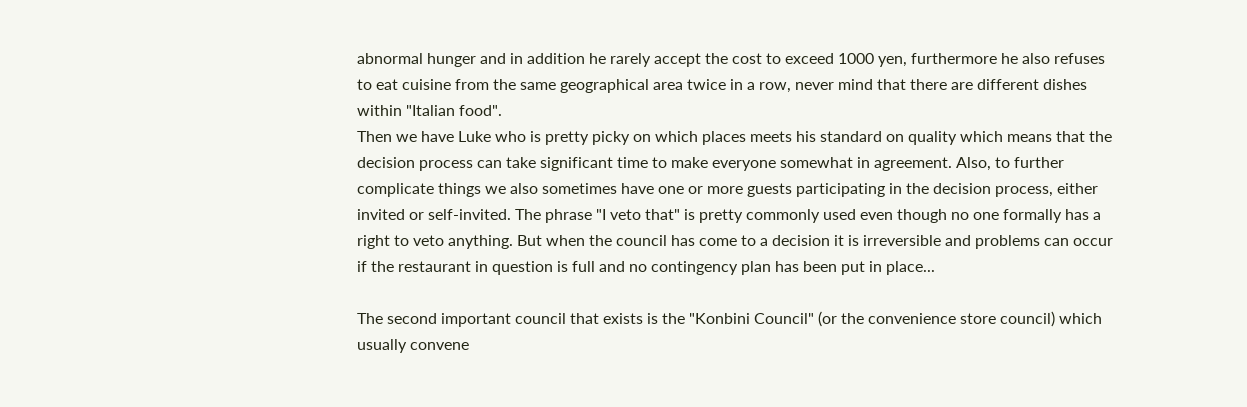abnormal hunger and in addition he rarely accept the cost to exceed 1000 yen, furthermore he also refuses to eat cuisine from the same geographical area twice in a row, never mind that there are different dishes within "Italian food".
Then we have Luke who is pretty picky on which places meets his standard on quality which means that the decision process can take significant time to make everyone somewhat in agreement. Also, to further complicate things we also sometimes have one or more guests participating in the decision process, either invited or self-invited. The phrase "I veto that" is pretty commonly used even though no one formally has a right to veto anything. But when the council has come to a decision it is irreversible and problems can occur if the restaurant in question is full and no contingency plan has been put in place...

The second important council that exists is the "Konbini Council" (or the convenience store council) which usually convene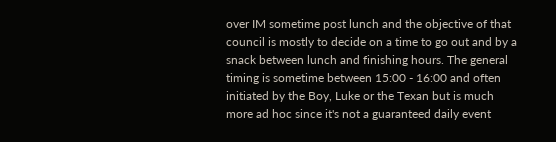over IM sometime post lunch and the objective of that council is mostly to decide on a time to go out and by a snack between lunch and finishing hours. The general timing is sometime between 15:00 - 16:00 and often initiated by the Boy, Luke or the Texan but is much more ad hoc since it's not a guaranteed daily event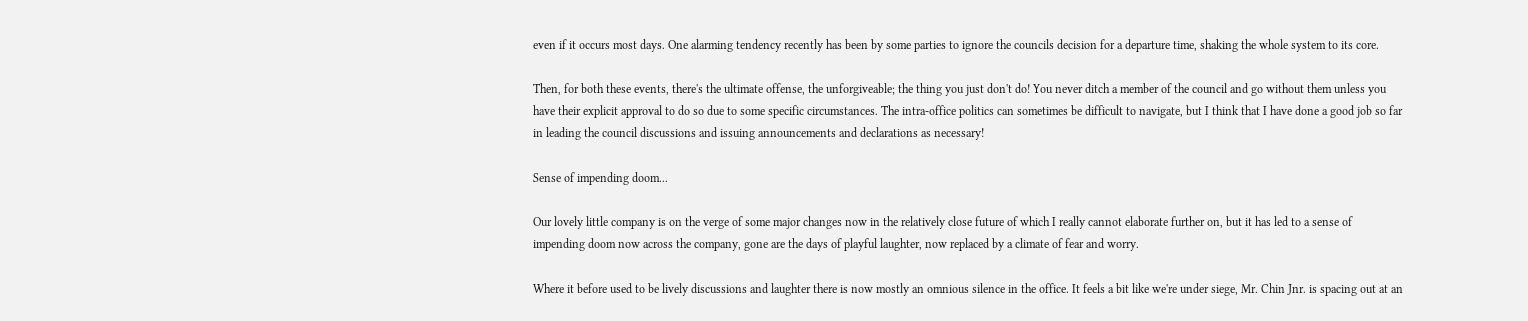even if it occurs most days. One alarming tendency recently has been by some parties to ignore the councils decision for a departure time, shaking the whole system to its core.

Then, for both these events, there's the ultimate offense, the unforgiveable; the thing you just don't do! You never ditch a member of the council and go without them unless you have their explicit approval to do so due to some specific circumstances. The intra-office politics can sometimes be difficult to navigate, but I think that I have done a good job so far in leading the council discussions and issuing announcements and declarations as necessary!

Sense of impending doom...

Our lovely little company is on the verge of some major changes now in the relatively close future of which I really cannot elaborate further on, but it has led to a sense of impending doom now across the company, gone are the days of playful laughter, now replaced by a climate of fear and worry.

Where it before used to be lively discussions and laughter there is now mostly an omnious silence in the office. It feels a bit like we're under siege, Mr. Chin Jnr. is spacing out at an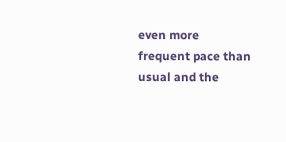even more frequent pace than usual and the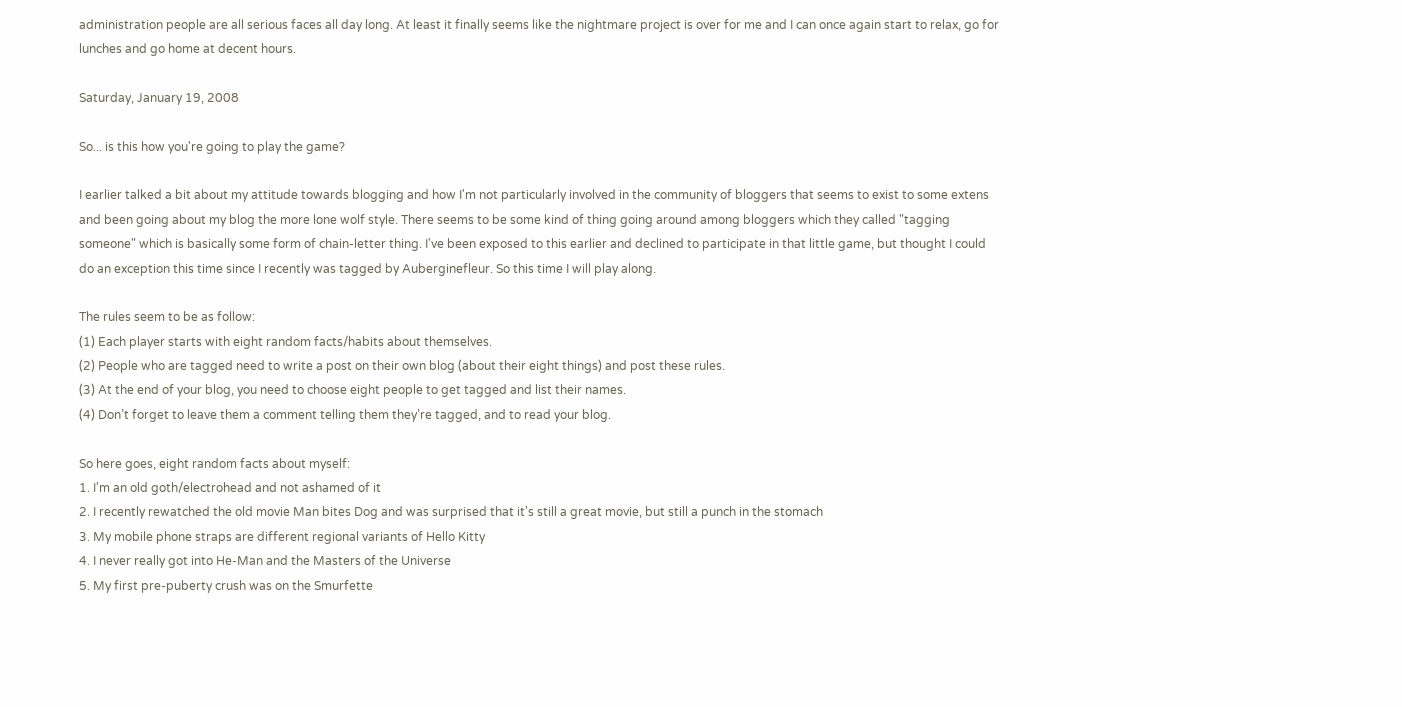administration people are all serious faces all day long. At least it finally seems like the nightmare project is over for me and I can once again start to relax, go for lunches and go home at decent hours.

Saturday, January 19, 2008

So... is this how you're going to play the game?

I earlier talked a bit about my attitude towards blogging and how I'm not particularly involved in the community of bloggers that seems to exist to some extens and been going about my blog the more lone wolf style. There seems to be some kind of thing going around among bloggers which they called "tagging someone" which is basically some form of chain-letter thing. I've been exposed to this earlier and declined to participate in that little game, but thought I could do an exception this time since I recently was tagged by Auberginefleur. So this time I will play along.

The rules seem to be as follow:
(1) Each player starts with eight random facts/habits about themselves.
(2) People who are tagged need to write a post on their own blog (about their eight things) and post these rules.
(3) At the end of your blog, you need to choose eight people to get tagged and list their names.
(4) Don’t forget to leave them a comment telling them they’re tagged, and to read your blog.

So here goes, eight random facts about myself:
1. I'm an old goth/electrohead and not ashamed of it
2. I recently rewatched the old movie Man bites Dog and was surprised that it's still a great movie, but still a punch in the stomach
3. My mobile phone straps are different regional variants of Hello Kitty
4. I never really got into He-Man and the Masters of the Universe
5. My first pre-puberty crush was on the Smurfette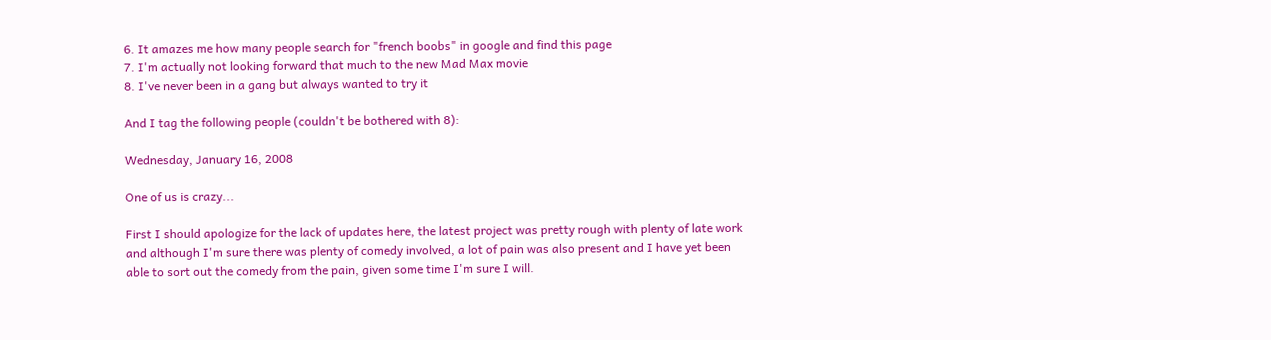6. It amazes me how many people search for "french boobs" in google and find this page
7. I'm actually not looking forward that much to the new Mad Max movie
8. I've never been in a gang but always wanted to try it

And I tag the following people (couldn't be bothered with 8):

Wednesday, January 16, 2008

One of us is crazy...

First I should apologize for the lack of updates here, the latest project was pretty rough with plenty of late work and although I'm sure there was plenty of comedy involved, a lot of pain was also present and I have yet been able to sort out the comedy from the pain, given some time I'm sure I will.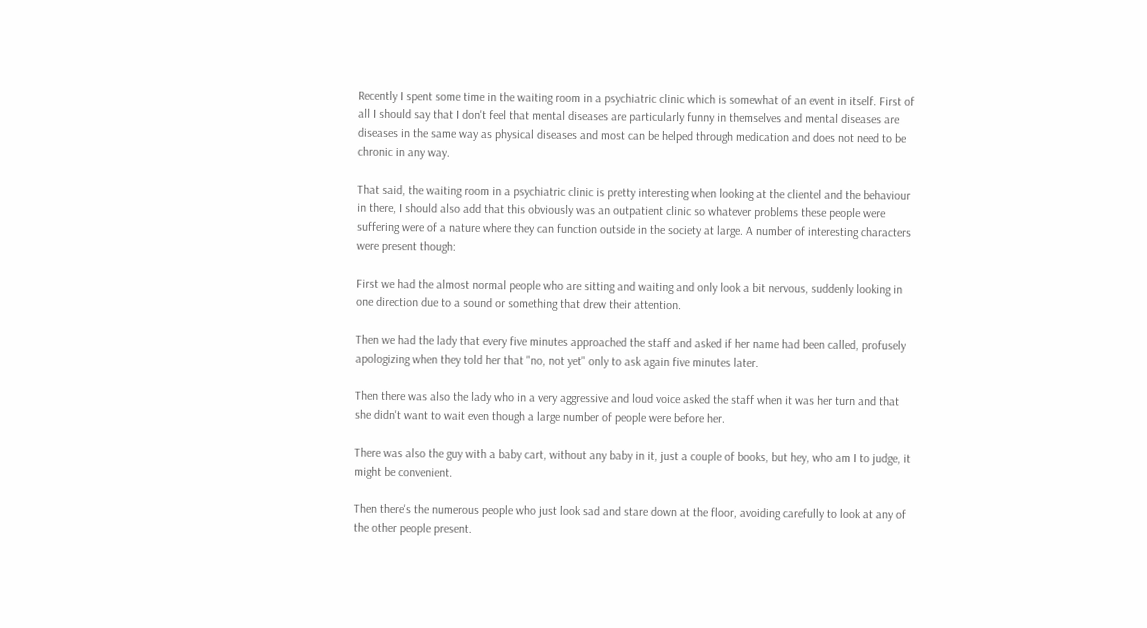Recently I spent some time in the waiting room in a psychiatric clinic which is somewhat of an event in itself. First of all I should say that I don't feel that mental diseases are particularly funny in themselves and mental diseases are diseases in the same way as physical diseases and most can be helped through medication and does not need to be chronic in any way.

That said, the waiting room in a psychiatric clinic is pretty interesting when looking at the clientel and the behaviour in there, I should also add that this obviously was an outpatient clinic so whatever problems these people were suffering were of a nature where they can function outside in the society at large. A number of interesting characters were present though:

First we had the almost normal people who are sitting and waiting and only look a bit nervous, suddenly looking in one direction due to a sound or something that drew their attention.

Then we had the lady that every five minutes approached the staff and asked if her name had been called, profusely apologizing when they told her that "no, not yet" only to ask again five minutes later.

Then there was also the lady who in a very aggressive and loud voice asked the staff when it was her turn and that she didn't want to wait even though a large number of people were before her.

There was also the guy with a baby cart, without any baby in it, just a couple of books, but hey, who am I to judge, it might be convenient.

Then there's the numerous people who just look sad and stare down at the floor, avoiding carefully to look at any of the other people present.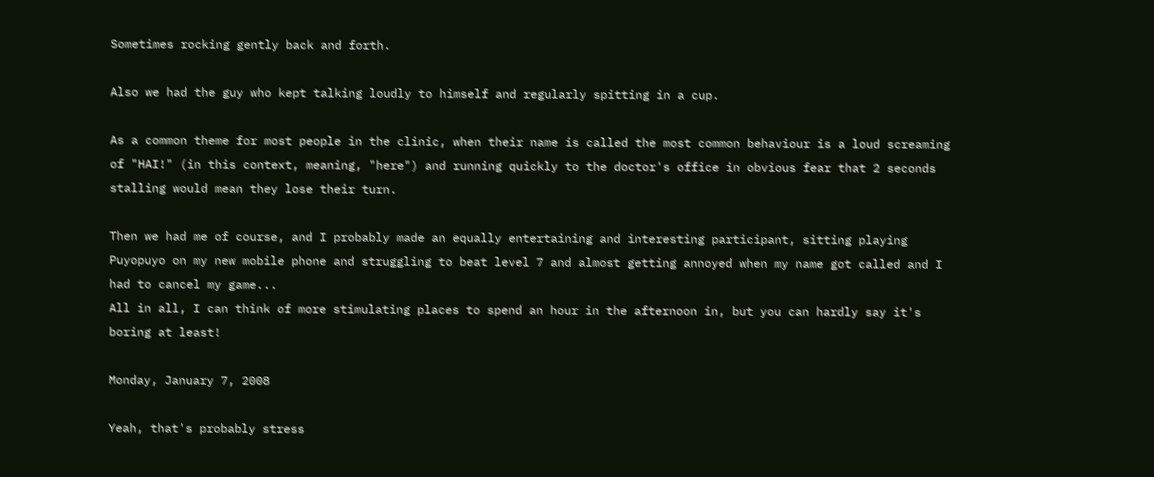Sometimes rocking gently back and forth.

Also we had the guy who kept talking loudly to himself and regularly spitting in a cup.

As a common theme for most people in the clinic, when their name is called the most common behaviour is a loud screaming of "HAI!" (in this context, meaning, "here") and running quickly to the doctor's office in obvious fear that 2 seconds stalling would mean they lose their turn.

Then we had me of course, and I probably made an equally entertaining and interesting participant, sitting playing Puyopuyo on my new mobile phone and struggling to beat level 7 and almost getting annoyed when my name got called and I had to cancel my game...
All in all, I can think of more stimulating places to spend an hour in the afternoon in, but you can hardly say it's boring at least!

Monday, January 7, 2008

Yeah, that's probably stress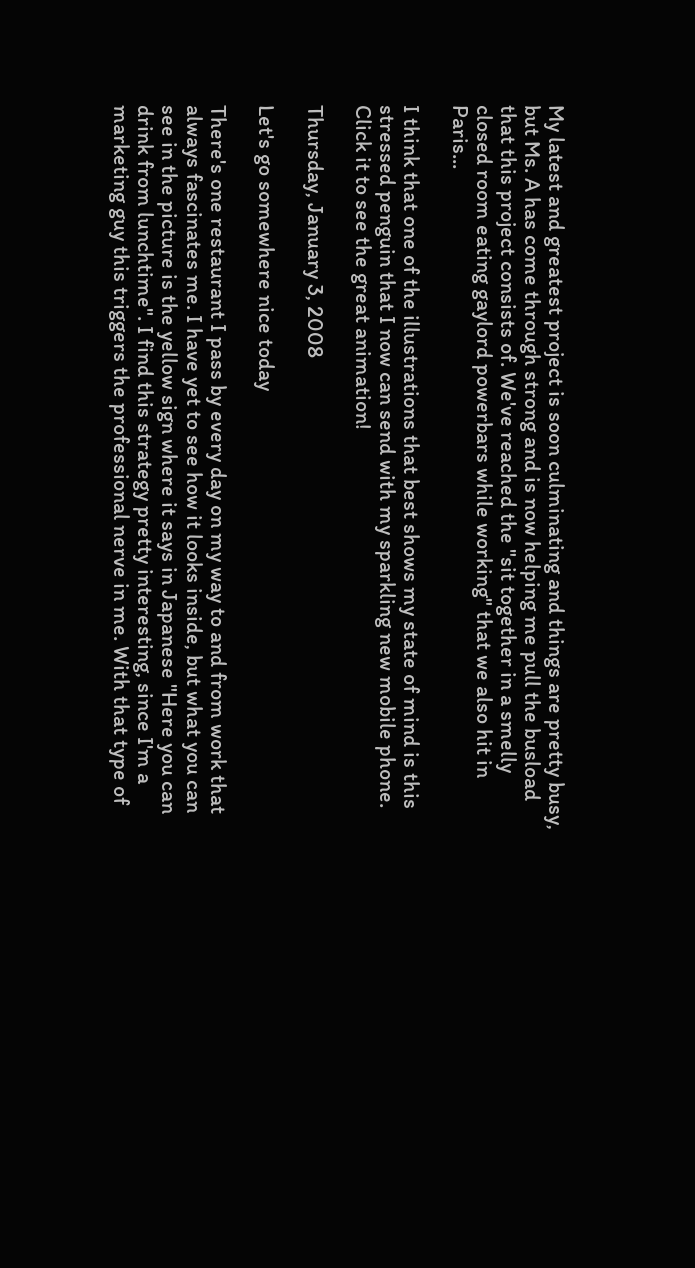My latest and greatest project is soon culminating and things are pretty busy, but Ms. A has come through strong and is now helping me pull the busload that this project consists of. We've reached the "sit together in a smelly closed room eating gaylord powerbars while working" that we also hit in Paris...

I think that one of the illustrations that best shows my state of mind is this stressed penguin that I now can send with my sparkling new mobile phone. Click it to see the great animation!

Thursday, January 3, 2008

Let's go somewhere nice today

There's one restaurant I pass by every day on my way to and from work that always fascinates me. I have yet to see how it looks inside, but what you can see in the picture is the yellow sign where it says in Japanese "Here you can drink from lunchtime". I find this strategy pretty interesting, since I'm a marketing guy this triggers the professional nerve in me. With that type of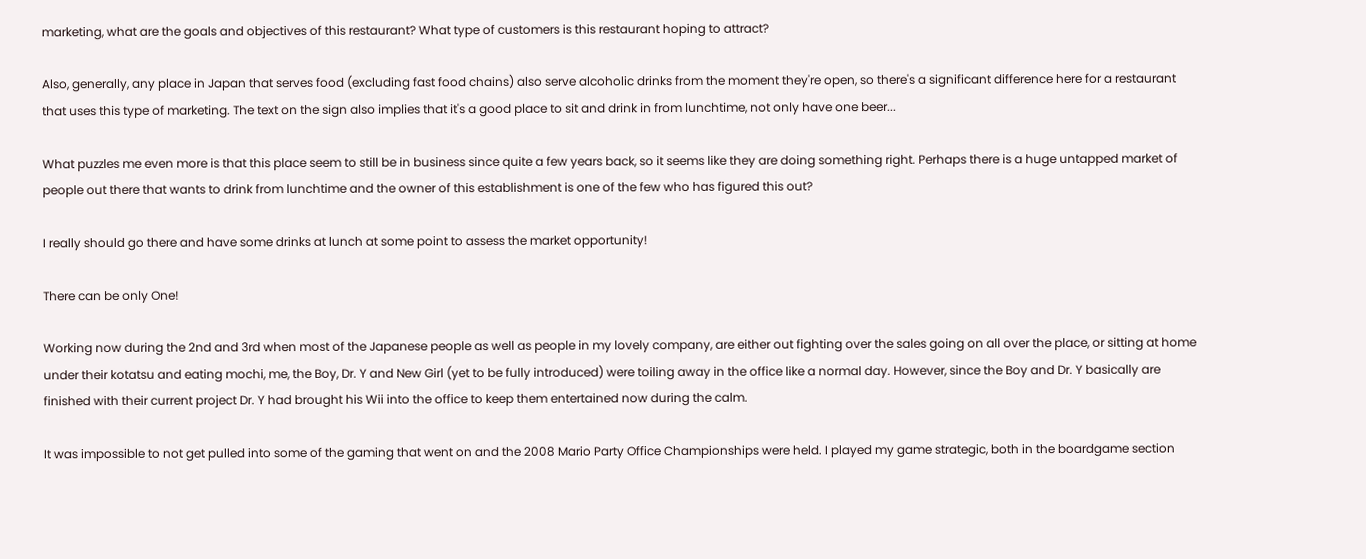marketing, what are the goals and objectives of this restaurant? What type of customers is this restaurant hoping to attract?

Also, generally, any place in Japan that serves food (excluding fast food chains) also serve alcoholic drinks from the moment they're open, so there's a significant difference here for a restaurant that uses this type of marketing. The text on the sign also implies that it's a good place to sit and drink in from lunchtime, not only have one beer...

What puzzles me even more is that this place seem to still be in business since quite a few years back, so it seems like they are doing something right. Perhaps there is a huge untapped market of people out there that wants to drink from lunchtime and the owner of this establishment is one of the few who has figured this out?

I really should go there and have some drinks at lunch at some point to assess the market opportunity!

There can be only One!

Working now during the 2nd and 3rd when most of the Japanese people as well as people in my lovely company, are either out fighting over the sales going on all over the place, or sitting at home under their kotatsu and eating mochi, me, the Boy, Dr. Y and New Girl (yet to be fully introduced) were toiling away in the office like a normal day. However, since the Boy and Dr. Y basically are finished with their current project Dr. Y had brought his Wii into the office to keep them entertained now during the calm.

It was impossible to not get pulled into some of the gaming that went on and the 2008 Mario Party Office Championships were held. I played my game strategic, both in the boardgame section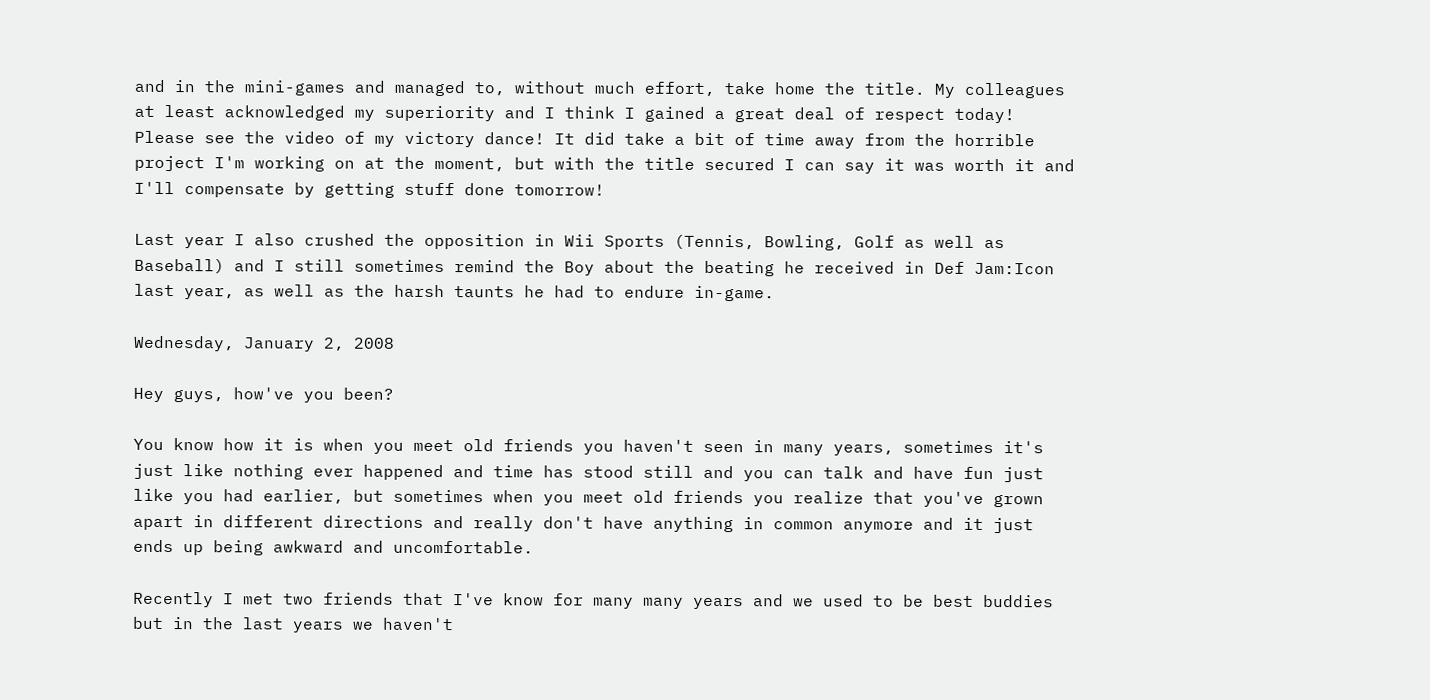and in the mini-games and managed to, without much effort, take home the title. My colleagues at least acknowledged my superiority and I think I gained a great deal of respect today! Please see the video of my victory dance! It did take a bit of time away from the horrible project I'm working on at the moment, but with the title secured I can say it was worth it and I'll compensate by getting stuff done tomorrow!

Last year I also crushed the opposition in Wii Sports (Tennis, Bowling, Golf as well as Baseball) and I still sometimes remind the Boy about the beating he received in Def Jam:Icon last year, as well as the harsh taunts he had to endure in-game.

Wednesday, January 2, 2008

Hey guys, how've you been?

You know how it is when you meet old friends you haven't seen in many years, sometimes it's just like nothing ever happened and time has stood still and you can talk and have fun just like you had earlier, but sometimes when you meet old friends you realize that you've grown apart in different directions and really don't have anything in common anymore and it just ends up being awkward and uncomfortable.

Recently I met two friends that I've know for many many years and we used to be best buddies but in the last years we haven't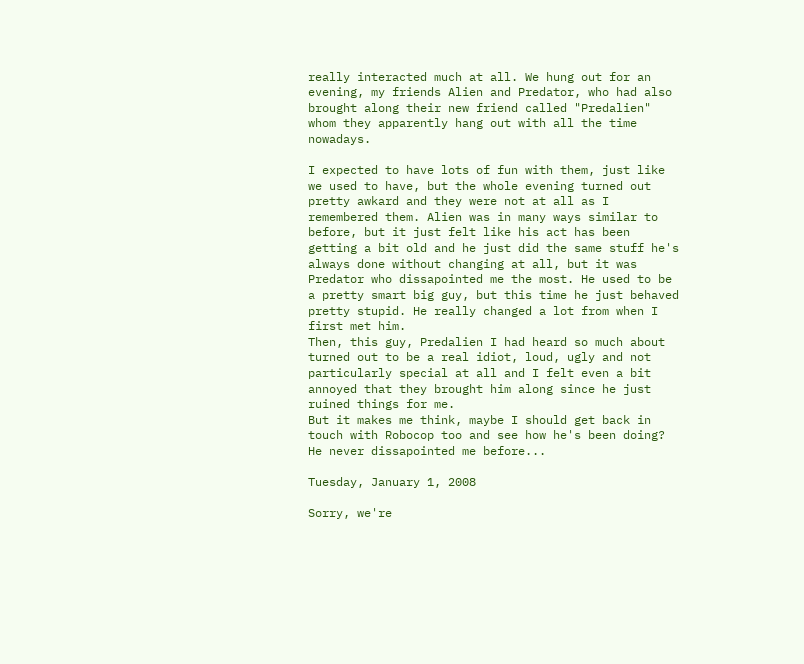really interacted much at all. We hung out for an evening, my friends Alien and Predator, who had also brought along their new friend called "Predalien" whom they apparently hang out with all the time nowadays.

I expected to have lots of fun with them, just like we used to have, but the whole evening turned out pretty awkard and they were not at all as I remembered them. Alien was in many ways similar to before, but it just felt like his act has been getting a bit old and he just did the same stuff he's always done without changing at all, but it was Predator who dissapointed me the most. He used to be a pretty smart big guy, but this time he just behaved pretty stupid. He really changed a lot from when I first met him.
Then, this guy, Predalien I had heard so much about turned out to be a real idiot, loud, ugly and not particularly special at all and I felt even a bit annoyed that they brought him along since he just ruined things for me.
But it makes me think, maybe I should get back in touch with Robocop too and see how he's been doing? He never dissapointed me before...

Tuesday, January 1, 2008

Sorry, we're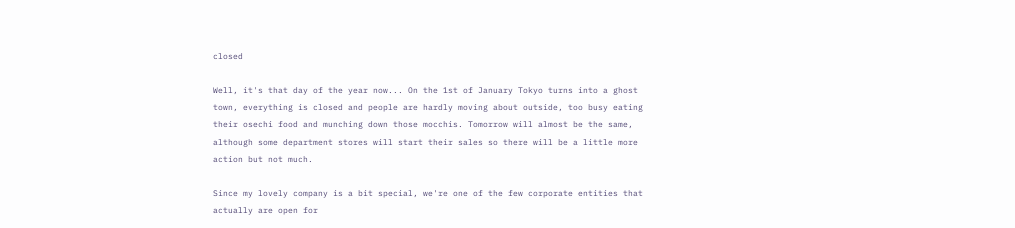closed

Well, it's that day of the year now... On the 1st of January Tokyo turns into a ghost town, everything is closed and people are hardly moving about outside, too busy eating their osechi food and munching down those mocchis. Tomorrow will almost be the same, although some department stores will start their sales so there will be a little more action but not much.

Since my lovely company is a bit special, we're one of the few corporate entities that actually are open for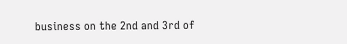business on the 2nd and 3rd of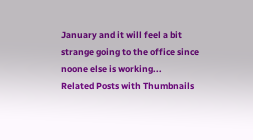January and it will feel a bit strange going to the office since noone else is working...
Related Posts with Thumbnails